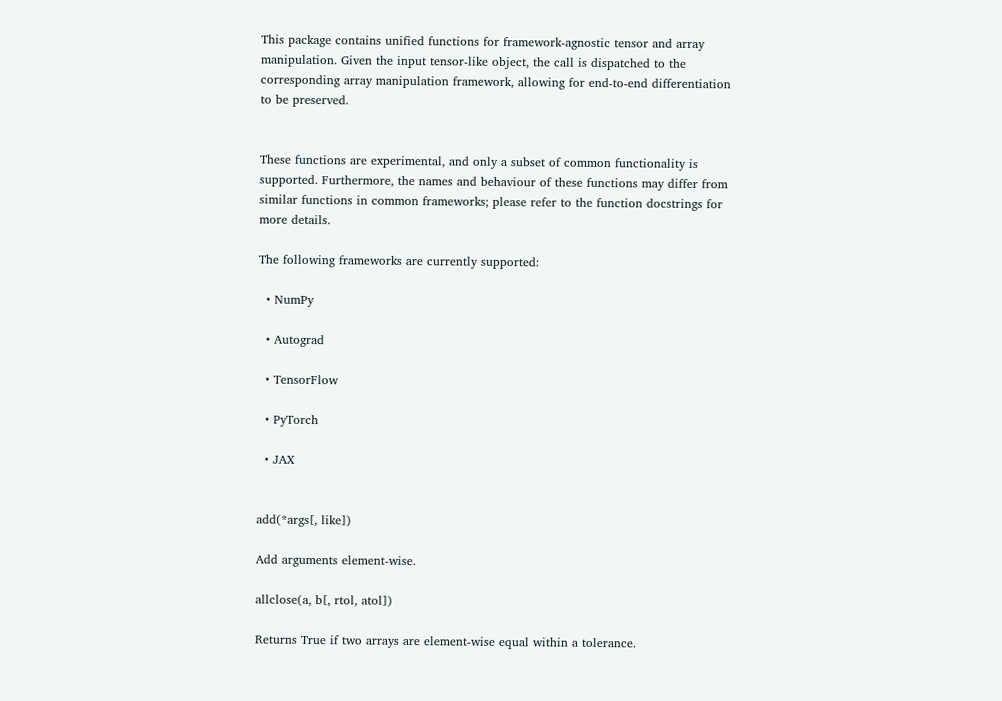This package contains unified functions for framework-agnostic tensor and array manipulation. Given the input tensor-like object, the call is dispatched to the corresponding array manipulation framework, allowing for end-to-end differentiation to be preserved.


These functions are experimental, and only a subset of common functionality is supported. Furthermore, the names and behaviour of these functions may differ from similar functions in common frameworks; please refer to the function docstrings for more details.

The following frameworks are currently supported:

  • NumPy

  • Autograd

  • TensorFlow

  • PyTorch

  • JAX


add(*args[, like])

Add arguments element-wise.

allclose(a, b[, rtol, atol])

Returns True if two arrays are element-wise equal within a tolerance.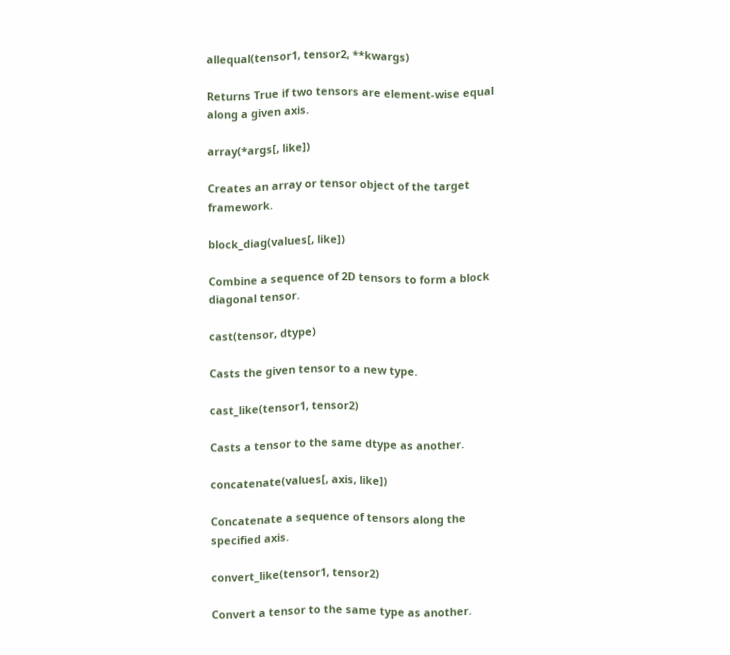allequal(tensor1, tensor2, **kwargs)

Returns True if two tensors are element-wise equal along a given axis.

array(*args[, like])

Creates an array or tensor object of the target framework.

block_diag(values[, like])

Combine a sequence of 2D tensors to form a block diagonal tensor.

cast(tensor, dtype)

Casts the given tensor to a new type.

cast_like(tensor1, tensor2)

Casts a tensor to the same dtype as another.

concatenate(values[, axis, like])

Concatenate a sequence of tensors along the specified axis.

convert_like(tensor1, tensor2)

Convert a tensor to the same type as another.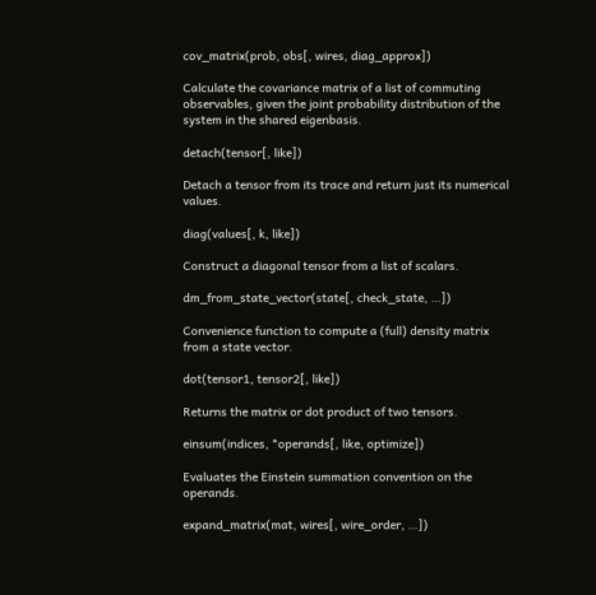cov_matrix(prob, obs[, wires, diag_approx])

Calculate the covariance matrix of a list of commuting observables, given the joint probability distribution of the system in the shared eigenbasis.

detach(tensor[, like])

Detach a tensor from its trace and return just its numerical values.

diag(values[, k, like])

Construct a diagonal tensor from a list of scalars.

dm_from_state_vector(state[, check_state, …])

Convenience function to compute a (full) density matrix from a state vector.

dot(tensor1, tensor2[, like])

Returns the matrix or dot product of two tensors.

einsum(indices, *operands[, like, optimize])

Evaluates the Einstein summation convention on the operands.

expand_matrix(mat, wires[, wire_order, …])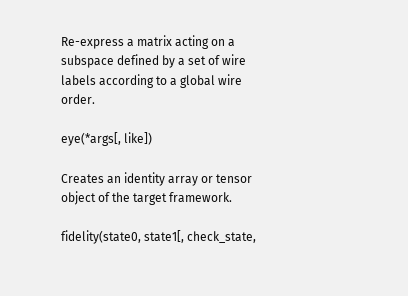Re-express a matrix acting on a subspace defined by a set of wire labels according to a global wire order.

eye(*args[, like])

Creates an identity array or tensor object of the target framework.

fidelity(state0, state1[, check_state,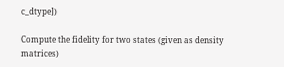c_dtype])

Compute the fidelity for two states (given as density matrices)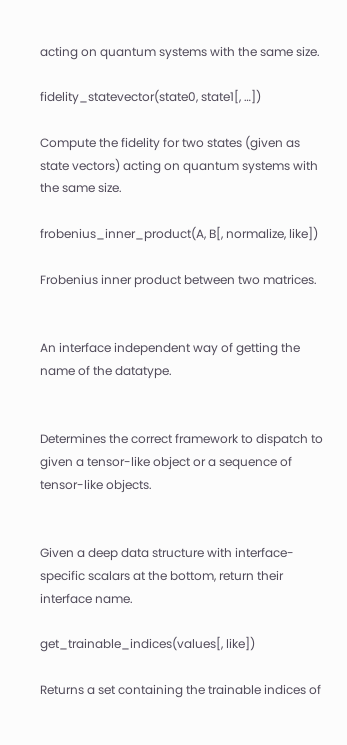acting on quantum systems with the same size.

fidelity_statevector(state0, state1[, …])

Compute the fidelity for two states (given as state vectors) acting on quantum systems with the same size.

frobenius_inner_product(A, B[, normalize, like])

Frobenius inner product between two matrices.


An interface independent way of getting the name of the datatype.


Determines the correct framework to dispatch to given a tensor-like object or a sequence of tensor-like objects.


Given a deep data structure with interface-specific scalars at the bottom, return their interface name.

get_trainable_indices(values[, like])

Returns a set containing the trainable indices of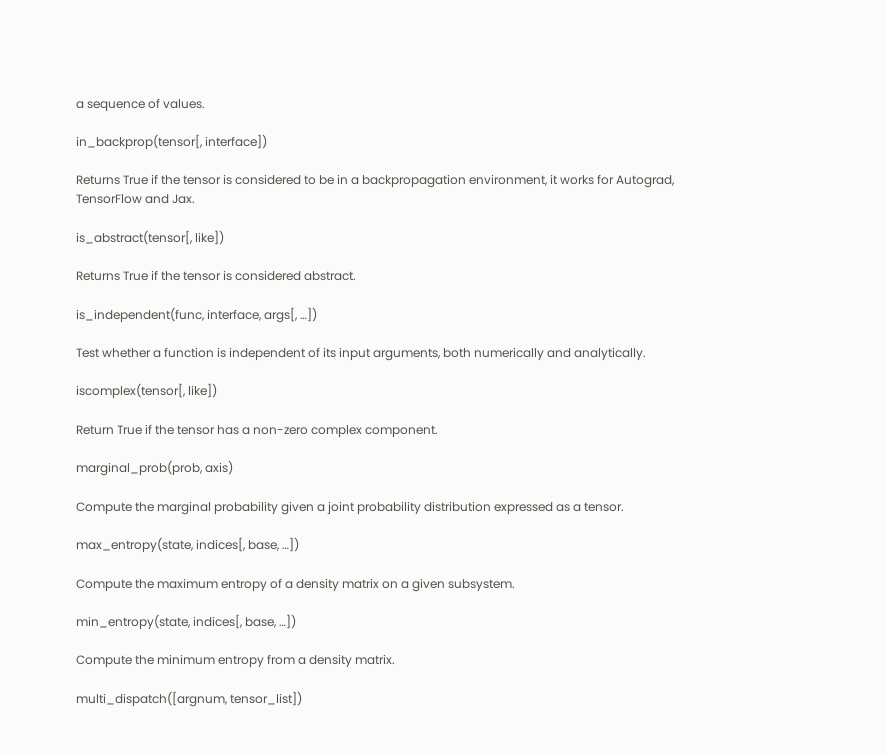a sequence of values.

in_backprop(tensor[, interface])

Returns True if the tensor is considered to be in a backpropagation environment, it works for Autograd, TensorFlow and Jax.

is_abstract(tensor[, like])

Returns True if the tensor is considered abstract.

is_independent(func, interface, args[, …])

Test whether a function is independent of its input arguments, both numerically and analytically.

iscomplex(tensor[, like])

Return True if the tensor has a non-zero complex component.

marginal_prob(prob, axis)

Compute the marginal probability given a joint probability distribution expressed as a tensor.

max_entropy(state, indices[, base, …])

Compute the maximum entropy of a density matrix on a given subsystem.

min_entropy(state, indices[, base, …])

Compute the minimum entropy from a density matrix.

multi_dispatch([argnum, tensor_list])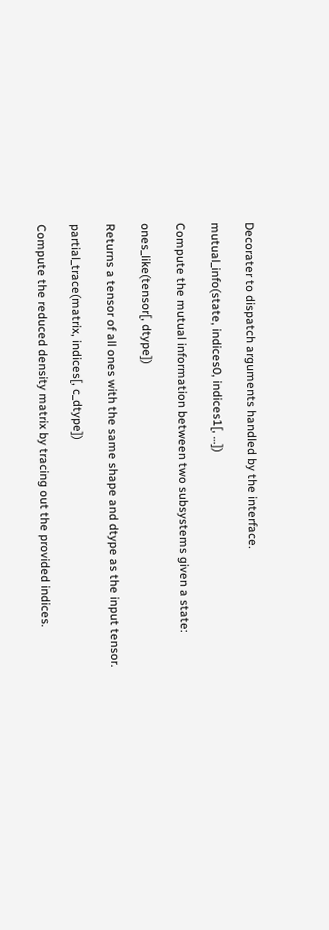Decorater to dispatch arguments handled by the interface.

mutual_info(state, indices0, indices1[, …])

Compute the mutual information between two subsystems given a state:

ones_like(tensor[, dtype])

Returns a tensor of all ones with the same shape and dtype as the input tensor.

partial_trace(matrix, indices[, c_dtype])

Compute the reduced density matrix by tracing out the provided indices.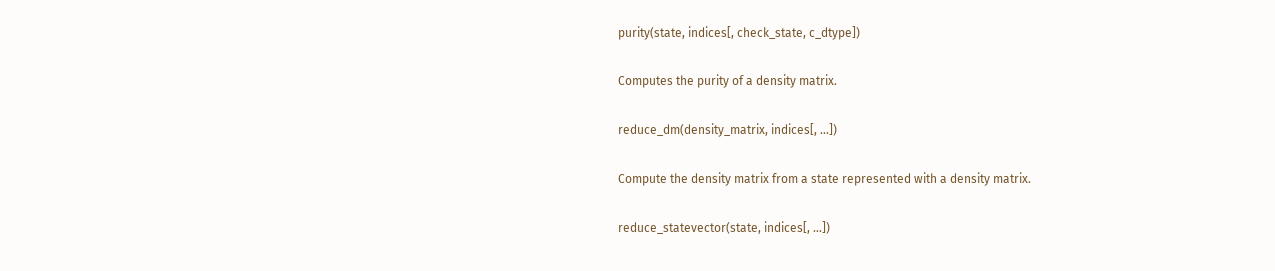purity(state, indices[, check_state, c_dtype])

Computes the purity of a density matrix.

reduce_dm(density_matrix, indices[, …])

Compute the density matrix from a state represented with a density matrix.

reduce_statevector(state, indices[, …])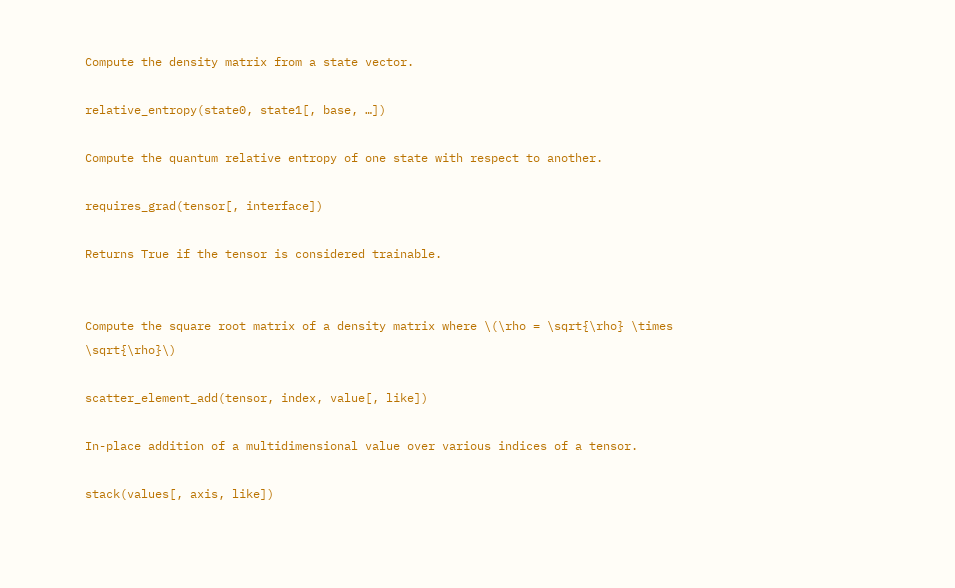Compute the density matrix from a state vector.

relative_entropy(state0, state1[, base, …])

Compute the quantum relative entropy of one state with respect to another.

requires_grad(tensor[, interface])

Returns True if the tensor is considered trainable.


Compute the square root matrix of a density matrix where \(\rho = \sqrt{\rho} \times \sqrt{\rho}\)

scatter_element_add(tensor, index, value[, like])

In-place addition of a multidimensional value over various indices of a tensor.

stack(values[, axis, like])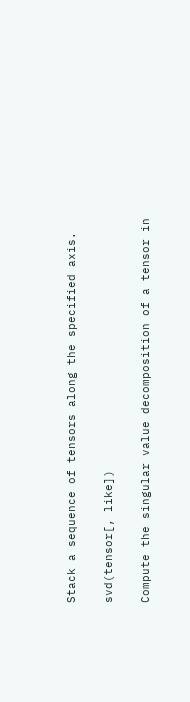Stack a sequence of tensors along the specified axis.

svd(tensor[, like])

Compute the singular value decomposition of a tensor in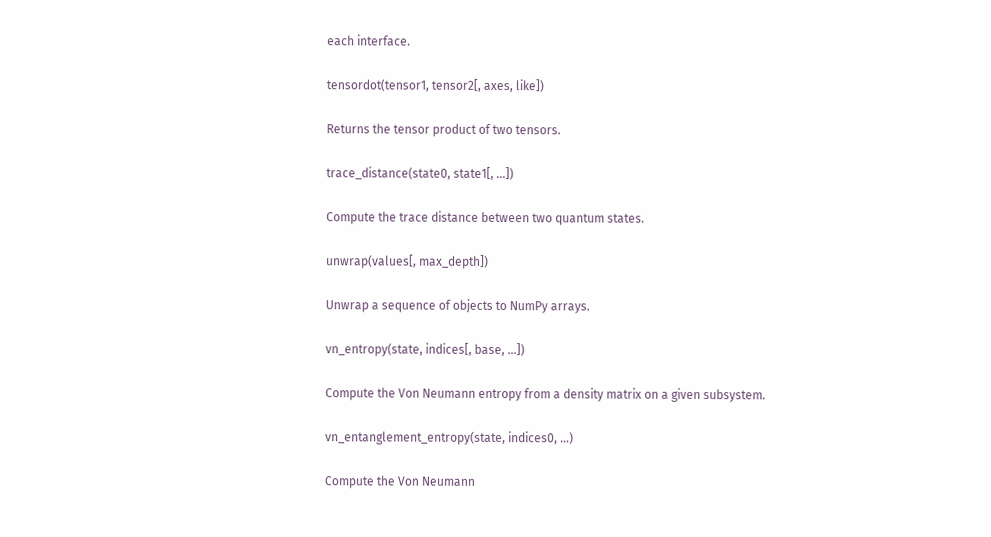each interface.

tensordot(tensor1, tensor2[, axes, like])

Returns the tensor product of two tensors.

trace_distance(state0, state1[, …])

Compute the trace distance between two quantum states.

unwrap(values[, max_depth])

Unwrap a sequence of objects to NumPy arrays.

vn_entropy(state, indices[, base, …])

Compute the Von Neumann entropy from a density matrix on a given subsystem.

vn_entanglement_entropy(state, indices0, …)

Compute the Von Neumann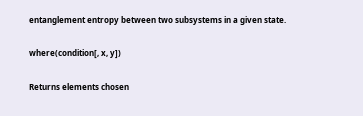entanglement entropy between two subsystems in a given state.

where(condition[, x, y])

Returns elements chosen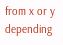from x or y depending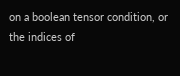on a boolean tensor condition, or the indices of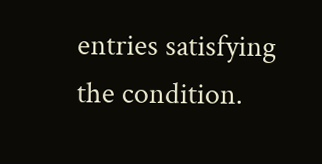entries satisfying the condition.